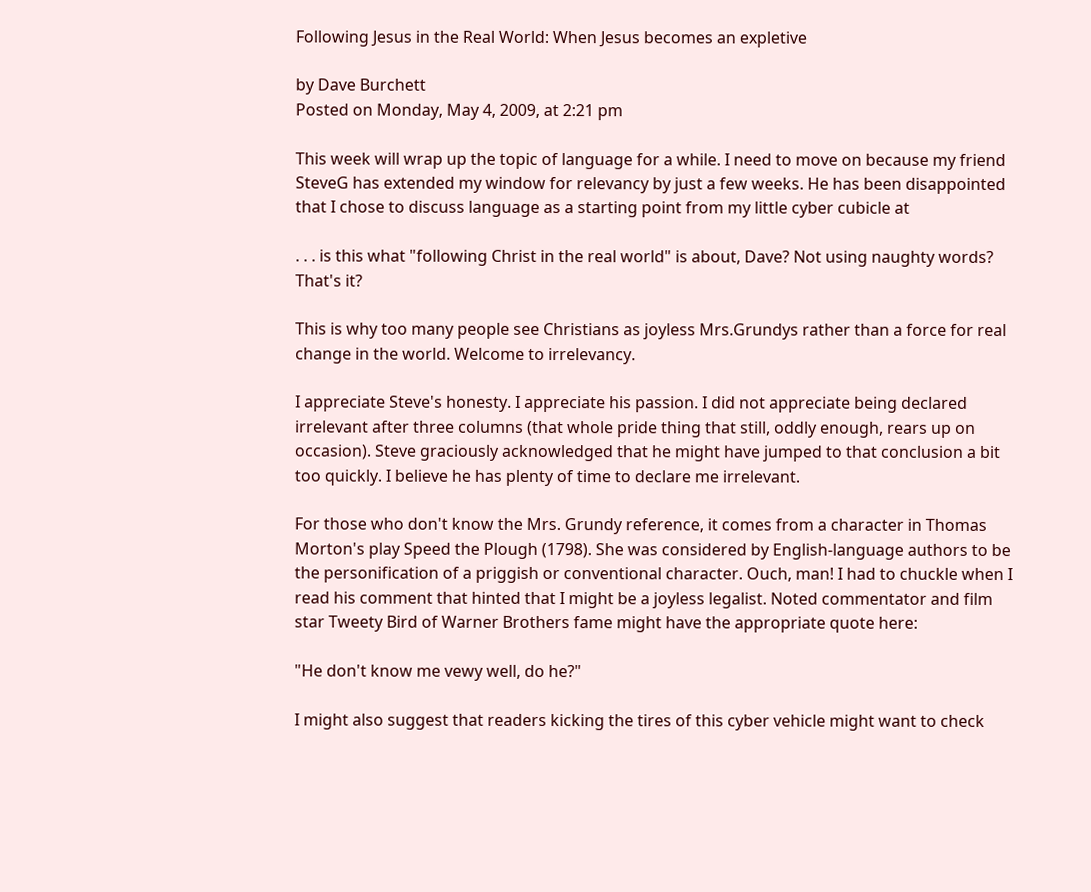Following Jesus in the Real World: When Jesus becomes an expletive

by Dave Burchett
Posted on Monday, May 4, 2009, at 2:21 pm

This week will wrap up the topic of language for a while. I need to move on because my friend SteveG has extended my window for relevancy by just a few weeks. He has been disappointed that I chose to discuss language as a starting point from my little cyber cubicle at

. . . is this what "following Christ in the real world" is about, Dave? Not using naughty words? That's it?

This is why too many people see Christians as joyless Mrs.Grundys rather than a force for real change in the world. Welcome to irrelevancy.

I appreciate Steve's honesty. I appreciate his passion. I did not appreciate being declared irrelevant after three columns (that whole pride thing that still, oddly enough, rears up on occasion). Steve graciously acknowledged that he might have jumped to that conclusion a bit too quickly. I believe he has plenty of time to declare me irrelevant.

For those who don't know the Mrs. Grundy reference, it comes from a character in Thomas Morton's play Speed the Plough (1798). She was considered by English-language authors to be the personification of a priggish or conventional character. Ouch, man! I had to chuckle when I read his comment that hinted that I might be a joyless legalist. Noted commentator and film star Tweety Bird of Warner Brothers fame might have the appropriate quote here:

"He don't know me vewy well, do he?"

I might also suggest that readers kicking the tires of this cyber vehicle might want to check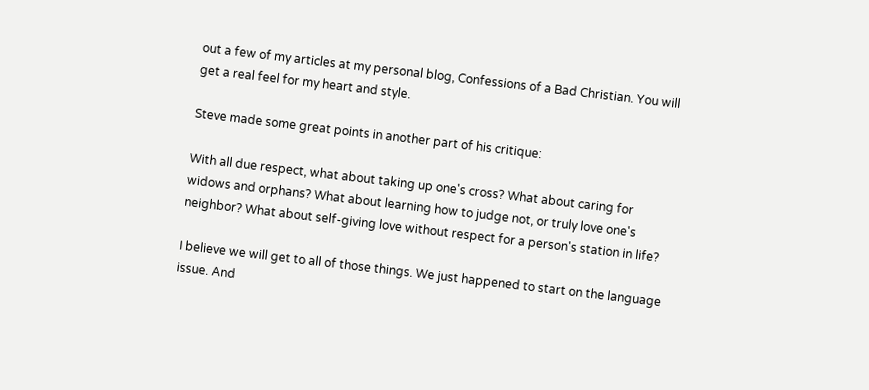out a few of my articles at my personal blog, Confessions of a Bad Christian. You will get a real feel for my heart and style.

Steve made some great points in another part of his critique:

With all due respect, what about taking up one's cross? What about caring for widows and orphans? What about learning how to judge not, or truly love one's neighbor? What about self-giving love without respect for a person's station in life?

I believe we will get to all of those things. We just happened to start on the language issue. And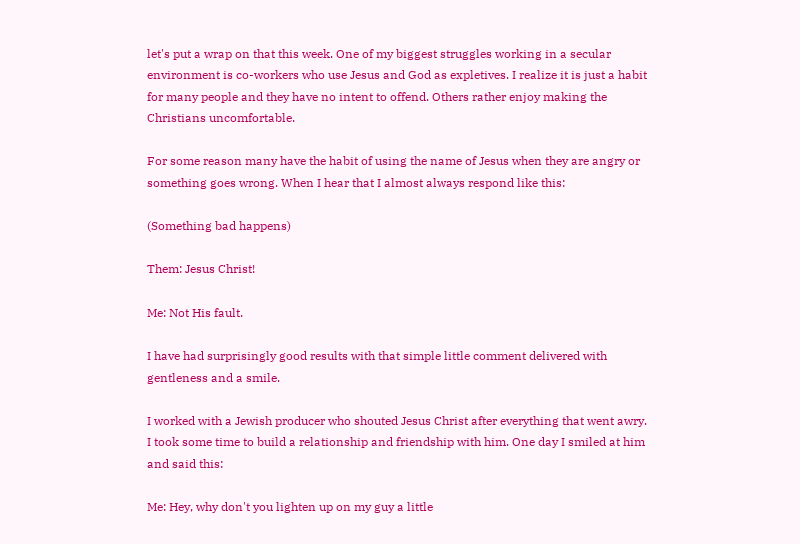let's put a wrap on that this week. One of my biggest struggles working in a secular environment is co-workers who use Jesus and God as expletives. I realize it is just a habit for many people and they have no intent to offend. Others rather enjoy making the Christians uncomfortable.

For some reason many have the habit of using the name of Jesus when they are angry or something goes wrong. When I hear that I almost always respond like this:

(Something bad happens)

Them: Jesus Christ!

Me: Not His fault.

I have had surprisingly good results with that simple little comment delivered with gentleness and a smile.

I worked with a Jewish producer who shouted Jesus Christ after everything that went awry. I took some time to build a relationship and friendship with him. One day I smiled at him and said this:

Me: Hey, why don't you lighten up on my guy a little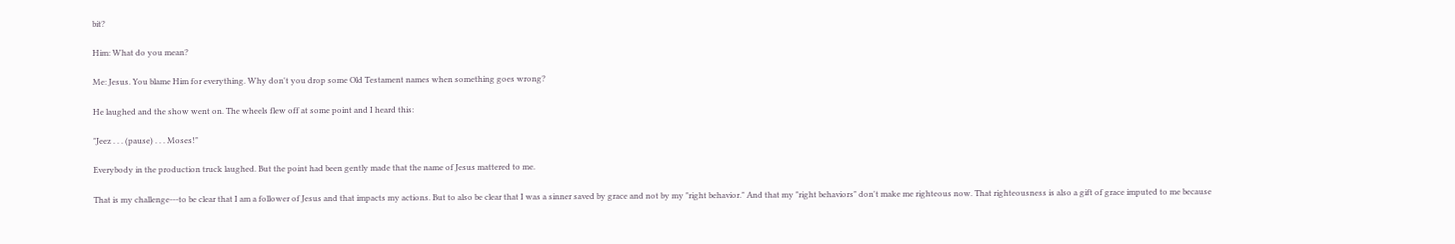bit?

Him: What do you mean?

Me: Jesus. You blame Him for everything. Why don't you drop some Old Testament names when something goes wrong?

He laughed and the show went on. The wheels flew off at some point and I heard this:

"Jeez . . . (pause) . . . Moses!"

Everybody in the production truck laughed. But the point had been gently made that the name of Jesus mattered to me.

That is my challenge---to be clear that I am a follower of Jesus and that impacts my actions. But to also be clear that I was a sinner saved by grace and not by my "right behavior." And that my "right behaviors" don't make me righteous now. That righteousness is also a gift of grace imputed to me because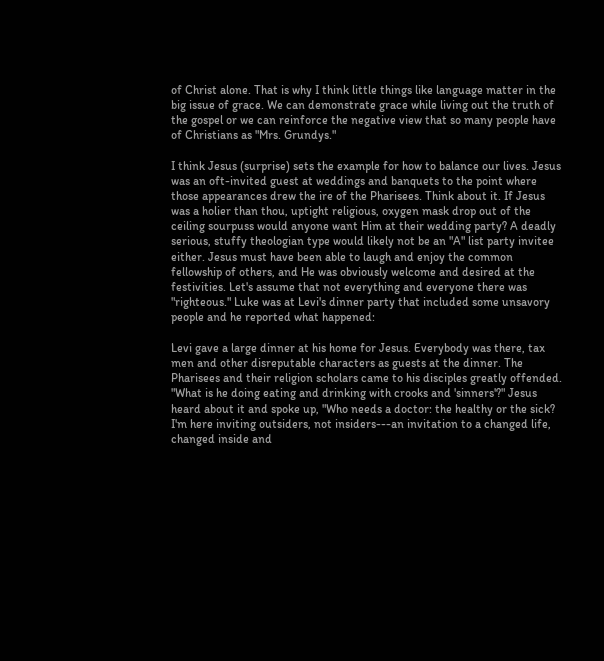of Christ alone. That is why I think little things like language matter in the big issue of grace. We can demonstrate grace while living out the truth of the gospel or we can reinforce the negative view that so many people have of Christians as "Mrs. Grundys."

I think Jesus (surprise) sets the example for how to balance our lives. Jesus was an oft-invited guest at weddings and banquets to the point where those appearances drew the ire of the Pharisees. Think about it. If Jesus was a holier than thou, uptight religious, oxygen mask drop out of the ceiling sourpuss would anyone want Him at their wedding party? A deadly serious, stuffy theologian type would likely not be an "A" list party invitee either. Jesus must have been able to laugh and enjoy the common fellowship of others, and He was obviously welcome and desired at the festivities. Let's assume that not everything and everyone there was "righteous." Luke was at Levi's dinner party that included some unsavory people and he reported what happened:

Levi gave a large dinner at his home for Jesus. Everybody was there, tax men and other disreputable characters as guests at the dinner. The Pharisees and their religion scholars came to his disciples greatly offended. "What is he doing eating and drinking with crooks and 'sinners'?" Jesus heard about it and spoke up, "Who needs a doctor: the healthy or the sick? I'm here inviting outsiders, not insiders---an invitation to a changed life, changed inside and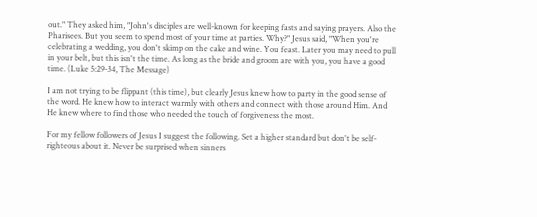out." They asked him, "John's disciples are well-known for keeping fasts and saying prayers. Also the Pharisees. But you seem to spend most of your time at parties. Why?" Jesus said, "When you're celebrating a wedding, you don't skimp on the cake and wine. You feast. Later you may need to pull in your belt, but this isn't the time. As long as the bride and groom are with you, you have a good time. (Luke 5:29-34, The Message)

I am not trying to be flippant (this time), but clearly Jesus knew how to party in the good sense of the word. He knew how to interact warmly with others and connect with those around Him. And He knew where to find those who needed the touch of forgiveness the most.

For my fellow followers of Jesus I suggest the following. Set a higher standard but don't be self-righteous about it. Never be surprised when sinners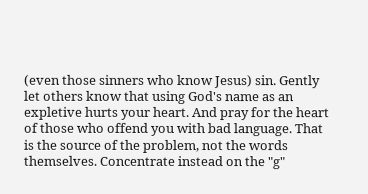(even those sinners who know Jesus) sin. Gently let others know that using God's name as an expletive hurts your heart. And pray for the heart of those who offend you with bad language. That is the source of the problem, not the words themselves. Concentrate instead on the "g"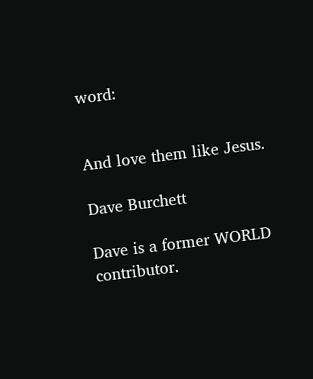word:


And love them like Jesus.

Dave Burchett

Dave is a former WORLD contributor.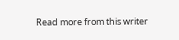Read more from this writer